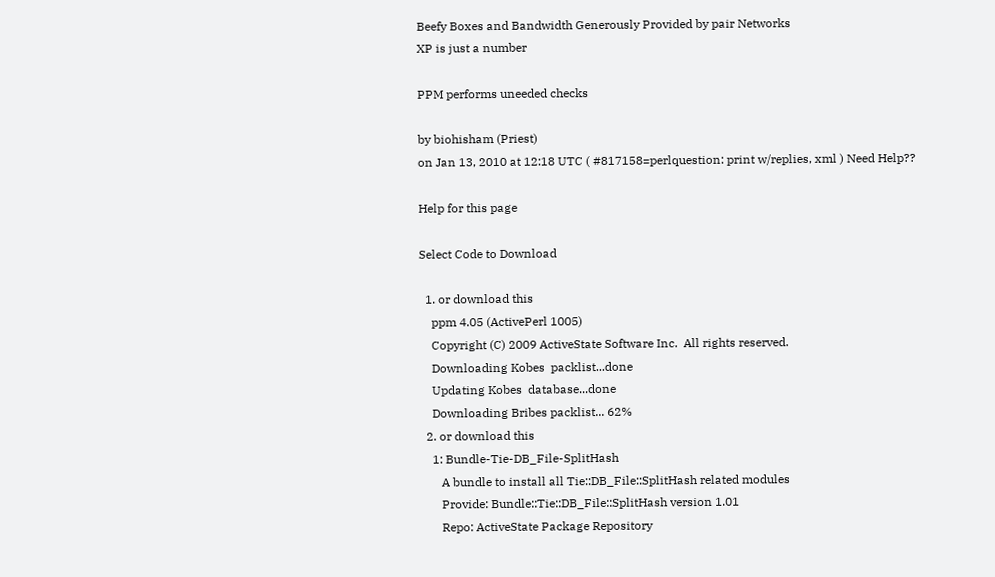Beefy Boxes and Bandwidth Generously Provided by pair Networks
XP is just a number

PPM performs uneeded checks

by biohisham (Priest)
on Jan 13, 2010 at 12:18 UTC ( #817158=perlquestion: print w/replies, xml ) Need Help??

Help for this page

Select Code to Download

  1. or download this
    ppm 4.05 (ActivePerl 1005)
    Copyright (C) 2009 ActiveState Software Inc.  All rights reserved.
    Downloading Kobes  packlist...done
    Updating Kobes  database...done
    Downloading Bribes packlist... 62%
  2. or download this
    1: Bundle-Tie-DB_File-SplitHash
       A bundle to install all Tie::DB_File::SplitHash related modules
       Provide: Bundle::Tie::DB_File::SplitHash version 1.01
       Repo: ActiveState Package Repository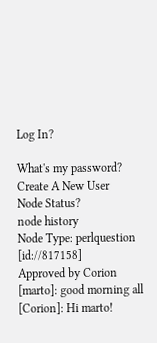Log In?

What's my password?
Create A New User
Node Status?
node history
Node Type: perlquestion [id://817158]
Approved by Corion
[marto]: good morning all
[Corion]: Hi marto!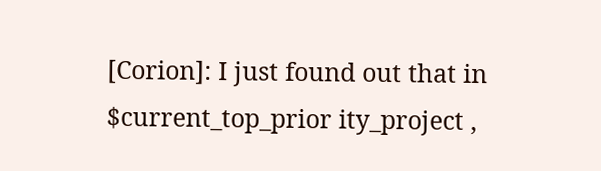[Corion]: I just found out that in $current_top_prior ity_project ,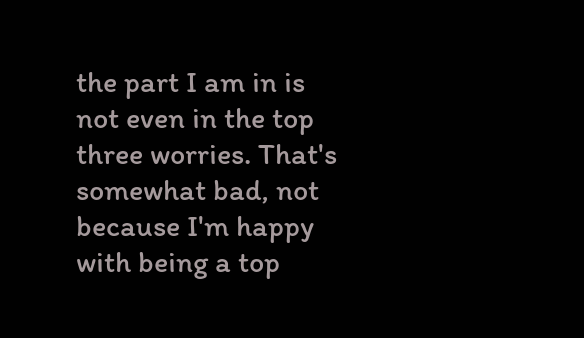the part I am in is not even in the top three worries. That's somewhat bad, not because I'm happy with being a top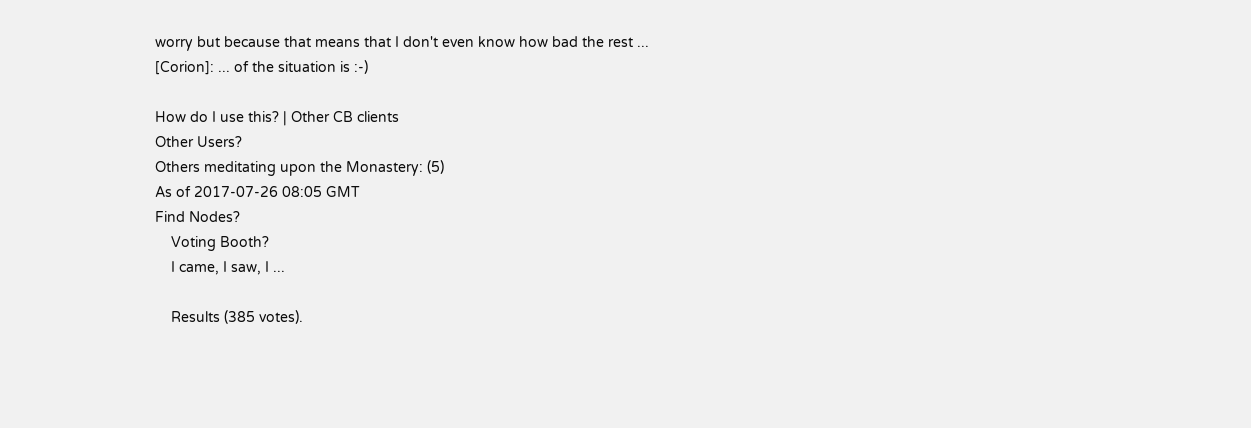worry but because that means that I don't even know how bad the rest ...
[Corion]: ... of the situation is :-)

How do I use this? | Other CB clients
Other Users?
Others meditating upon the Monastery: (5)
As of 2017-07-26 08:05 GMT
Find Nodes?
    Voting Booth?
    I came, I saw, I ...

    Results (385 votes).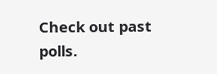Check out past polls.